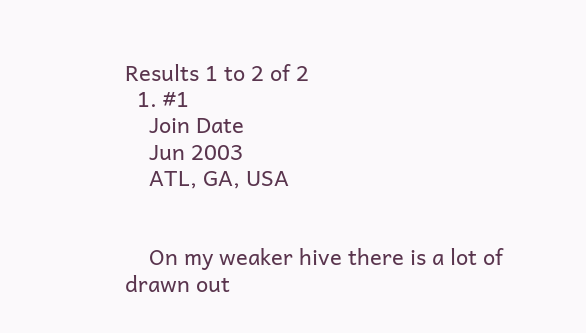Results 1 to 2 of 2
  1. #1
    Join Date
    Jun 2003
    ATL, GA, USA


    On my weaker hive there is a lot of drawn out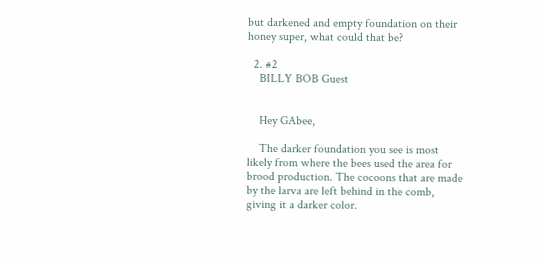but darkened and empty foundation on their honey super, what could that be?

  2. #2
    BILLY BOB Guest


    Hey GAbee,

    The darker foundation you see is most likely from where the bees used the area for brood production. The cocoons that are made by the larva are left behind in the comb, giving it a darker color.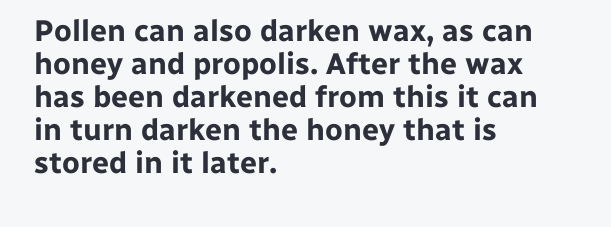Pollen can also darken wax, as can honey and propolis. After the wax has been darkened from this it can in turn darken the honey that is stored in it later.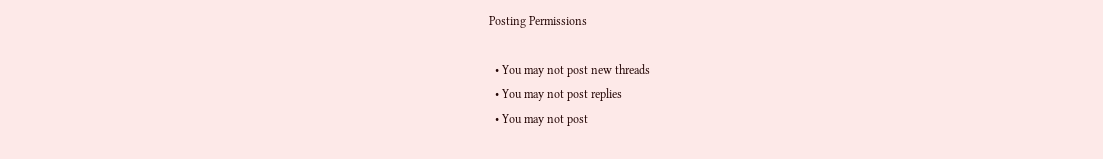Posting Permissions

  • You may not post new threads
  • You may not post replies
  • You may not post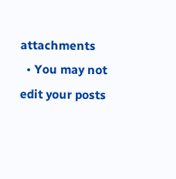attachments
  • You may not edit your posts